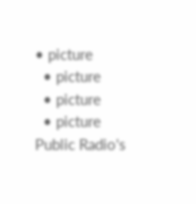• picture
  • picture
  • picture
  • picture
Public Radio's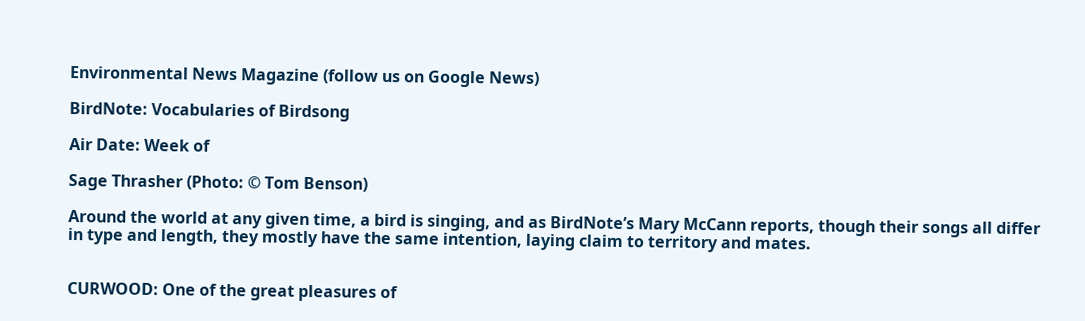Environmental News Magazine (follow us on Google News)

BirdNote: Vocabularies of Birdsong

Air Date: Week of

Sage Thrasher (Photo: © Tom Benson)

Around the world at any given time, a bird is singing, and as BirdNote’s Mary McCann reports, though their songs all differ in type and length, they mostly have the same intention, laying claim to territory and mates.


CURWOOD: One of the great pleasures of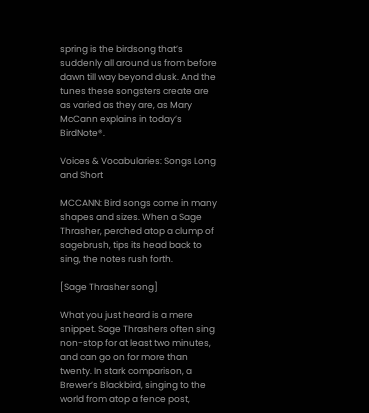spring is the birdsong that’s suddenly all around us from before dawn till way beyond dusk. And the tunes these songsters create are as varied as they are, as Mary McCann explains in today’s BirdNote®.

Voices & Vocabularies: Songs Long and Short

MCCANN: Bird songs come in many shapes and sizes. When a Sage Thrasher, perched atop a clump of sagebrush, tips its head back to sing, the notes rush forth.

[Sage Thrasher song]

What you just heard is a mere snippet. Sage Thrashers often sing non-stop for at least two minutes, and can go on for more than twenty. In stark comparison, a Brewer’s Blackbird, singing to the world from atop a fence post,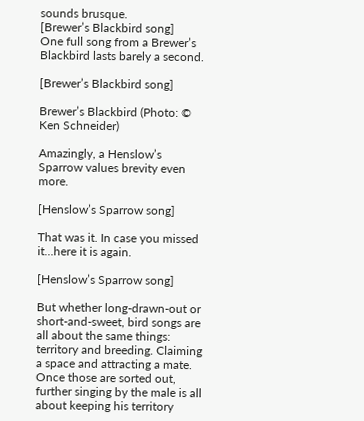sounds brusque.
[Brewer’s Blackbird song]
One full song from a Brewer’s Blackbird lasts barely a second.

[Brewer’s Blackbird song]

Brewer’s Blackbird (Photo: © Ken Schneider)

Amazingly, a Henslow’s Sparrow values brevity even more.

[Henslow’s Sparrow song]

That was it. In case you missed it…here it is again.

[Henslow’s Sparrow song]

But whether long-drawn-out or short-and-sweet, bird songs are all about the same things: territory and breeding. Claiming a space and attracting a mate. Once those are sorted out, further singing by the male is all about keeping his territory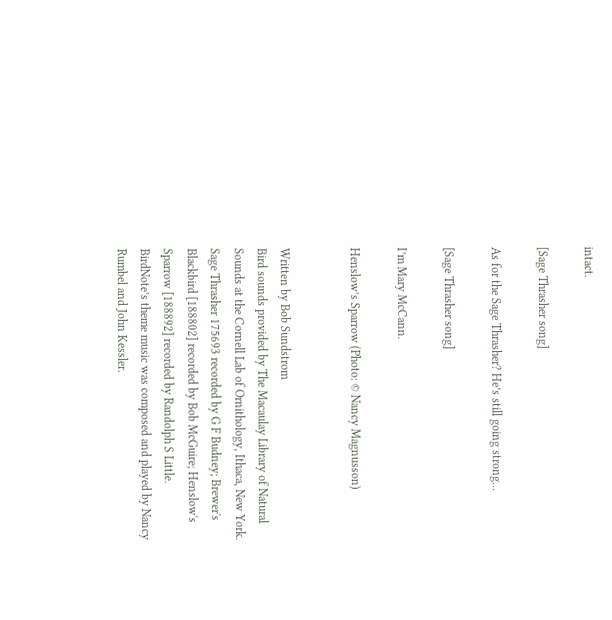intact.

[Sage Thrasher song]

As for the Sage Thrasher? He’s still going strong...

[Sage Thrasher song]

I’m Mary McCann.

Henslow’s Sparrow (Photo: © Nancy Magnusson)


Written by Bob Sundstrom
Bird sounds provided by The Macaulay Library of Natural Sounds at the Cornell Lab of Ornithology, Ithaca, New York. Sage Thrasher 175693 recorded by G F Budney; Brewer's Blackbird [188802] recorded by Bob McGuire; Henslow's Sparrow [188892] recorded by Randolph S Little.
BirdNote’s theme music was composed and played by Nancy Rumbel and John Kessler.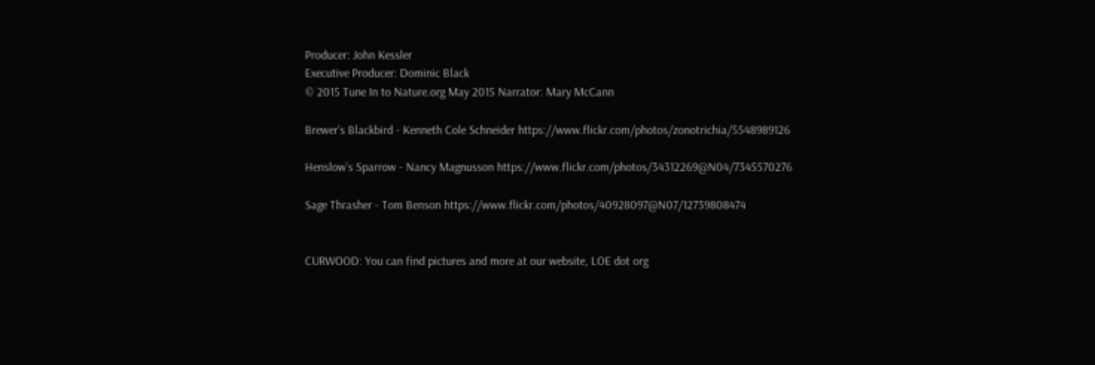Producer: John Kessler
Executive Producer: Dominic Black
© 2015 Tune In to Nature.org May 2015 Narrator: Mary McCann

Brewer’s Blackbird - Kenneth Cole Schneider https://www.flickr.com/photos/zonotrichia/5548989126

Henslow’s Sparrow - Nancy Magnusson https://www.flickr.com/photos/34312269@N04/7345570276

Sage Thrasher - Tom Benson https://www.flickr.com/photos/40928097@N07/12739808474


CURWOOD: You can find pictures and more at our website, LOE dot org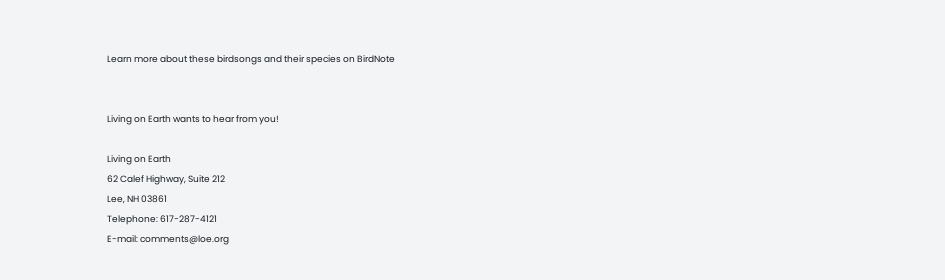Learn more about these birdsongs and their species on BirdNote


Living on Earth wants to hear from you!

Living on Earth
62 Calef Highway, Suite 212
Lee, NH 03861
Telephone: 617-287-4121
E-mail: comments@loe.org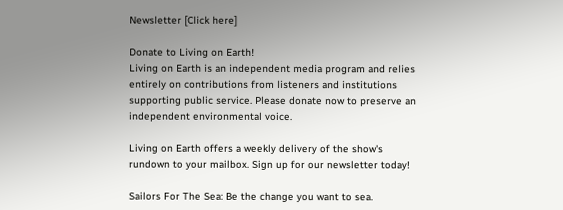Newsletter [Click here]

Donate to Living on Earth!
Living on Earth is an independent media program and relies entirely on contributions from listeners and institutions supporting public service. Please donate now to preserve an independent environmental voice.

Living on Earth offers a weekly delivery of the show's rundown to your mailbox. Sign up for our newsletter today!

Sailors For The Sea: Be the change you want to sea.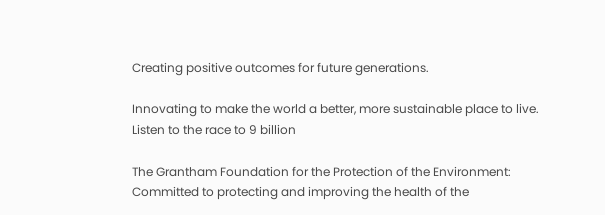Creating positive outcomes for future generations.

Innovating to make the world a better, more sustainable place to live. Listen to the race to 9 billion

The Grantham Foundation for the Protection of the Environment: Committed to protecting and improving the health of the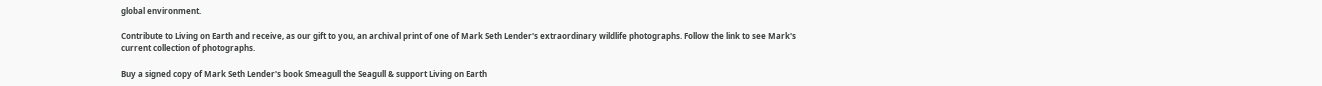global environment.

Contribute to Living on Earth and receive, as our gift to you, an archival print of one of Mark Seth Lender's extraordinary wildlife photographs. Follow the link to see Mark's current collection of photographs.

Buy a signed copy of Mark Seth Lender's book Smeagull the Seagull & support Living on Earth